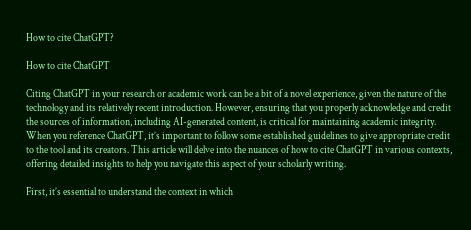How to cite ChatGPT?

How to cite ChatGPT

Citing ChatGPT in your research or academic work can be a bit of a novel experience, given the nature of the technology and its relatively recent introduction. However, ensuring that you properly acknowledge and credit the sources of information, including AI-generated content, is critical for maintaining academic integrity. When you reference ChatGPT, it’s important to follow some established guidelines to give appropriate credit to the tool and its creators. This article will delve into the nuances of how to cite ChatGPT in various contexts, offering detailed insights to help you navigate this aspect of your scholarly writing.

First, it’s essential to understand the context in which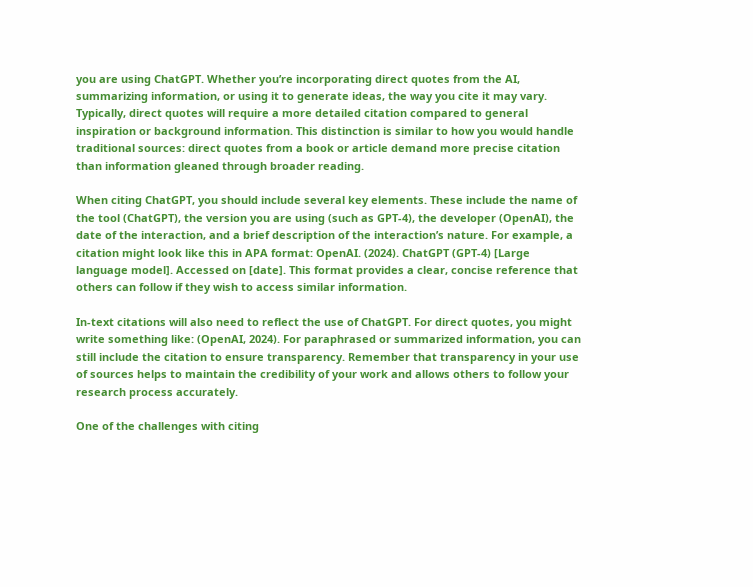you are using ChatGPT. Whether you’re incorporating direct quotes from the AI, summarizing information, or using it to generate ideas, the way you cite it may vary. Typically, direct quotes will require a more detailed citation compared to general inspiration or background information. This distinction is similar to how you would handle traditional sources: direct quotes from a book or article demand more precise citation than information gleaned through broader reading.

When citing ChatGPT, you should include several key elements. These include the name of the tool (ChatGPT), the version you are using (such as GPT-4), the developer (OpenAI), the date of the interaction, and a brief description of the interaction’s nature. For example, a citation might look like this in APA format: OpenAI. (2024). ChatGPT (GPT-4) [Large language model]. Accessed on [date]. This format provides a clear, concise reference that others can follow if they wish to access similar information.

In-text citations will also need to reflect the use of ChatGPT. For direct quotes, you might write something like: (OpenAI, 2024). For paraphrased or summarized information, you can still include the citation to ensure transparency. Remember that transparency in your use of sources helps to maintain the credibility of your work and allows others to follow your research process accurately.

One of the challenges with citing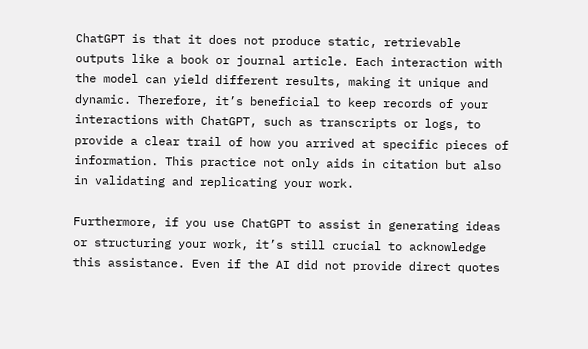ChatGPT is that it does not produce static, retrievable outputs like a book or journal article. Each interaction with the model can yield different results, making it unique and dynamic. Therefore, it’s beneficial to keep records of your interactions with ChatGPT, such as transcripts or logs, to provide a clear trail of how you arrived at specific pieces of information. This practice not only aids in citation but also in validating and replicating your work.

Furthermore, if you use ChatGPT to assist in generating ideas or structuring your work, it’s still crucial to acknowledge this assistance. Even if the AI did not provide direct quotes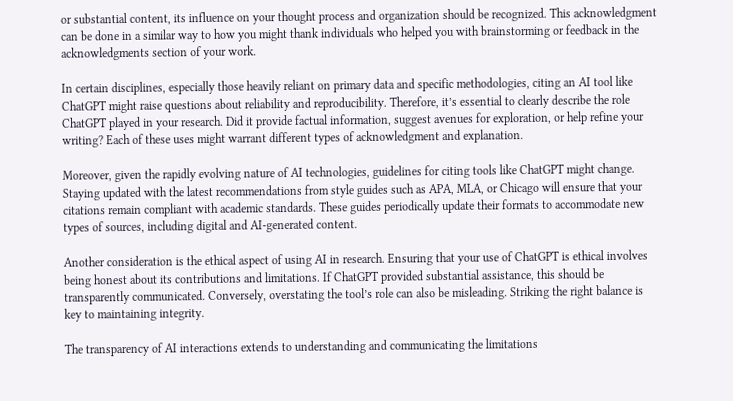or substantial content, its influence on your thought process and organization should be recognized. This acknowledgment can be done in a similar way to how you might thank individuals who helped you with brainstorming or feedback in the acknowledgments section of your work.

In certain disciplines, especially those heavily reliant on primary data and specific methodologies, citing an AI tool like ChatGPT might raise questions about reliability and reproducibility. Therefore, it’s essential to clearly describe the role ChatGPT played in your research. Did it provide factual information, suggest avenues for exploration, or help refine your writing? Each of these uses might warrant different types of acknowledgment and explanation.

Moreover, given the rapidly evolving nature of AI technologies, guidelines for citing tools like ChatGPT might change. Staying updated with the latest recommendations from style guides such as APA, MLA, or Chicago will ensure that your citations remain compliant with academic standards. These guides periodically update their formats to accommodate new types of sources, including digital and AI-generated content.

Another consideration is the ethical aspect of using AI in research. Ensuring that your use of ChatGPT is ethical involves being honest about its contributions and limitations. If ChatGPT provided substantial assistance, this should be transparently communicated. Conversely, overstating the tool’s role can also be misleading. Striking the right balance is key to maintaining integrity.

The transparency of AI interactions extends to understanding and communicating the limitations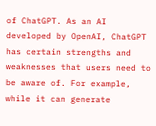of ChatGPT. As an AI developed by OpenAI, ChatGPT has certain strengths and weaknesses that users need to be aware of. For example, while it can generate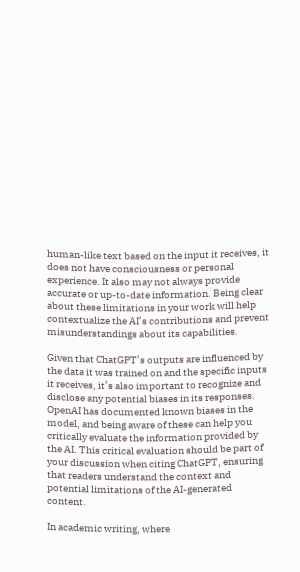human-like text based on the input it receives, it does not have consciousness or personal experience. It also may not always provide accurate or up-to-date information. Being clear about these limitations in your work will help contextualize the AI’s contributions and prevent misunderstandings about its capabilities.

Given that ChatGPT’s outputs are influenced by the data it was trained on and the specific inputs it receives, it’s also important to recognize and disclose any potential biases in its responses. OpenAI has documented known biases in the model, and being aware of these can help you critically evaluate the information provided by the AI. This critical evaluation should be part of your discussion when citing ChatGPT, ensuring that readers understand the context and potential limitations of the AI-generated content.

In academic writing, where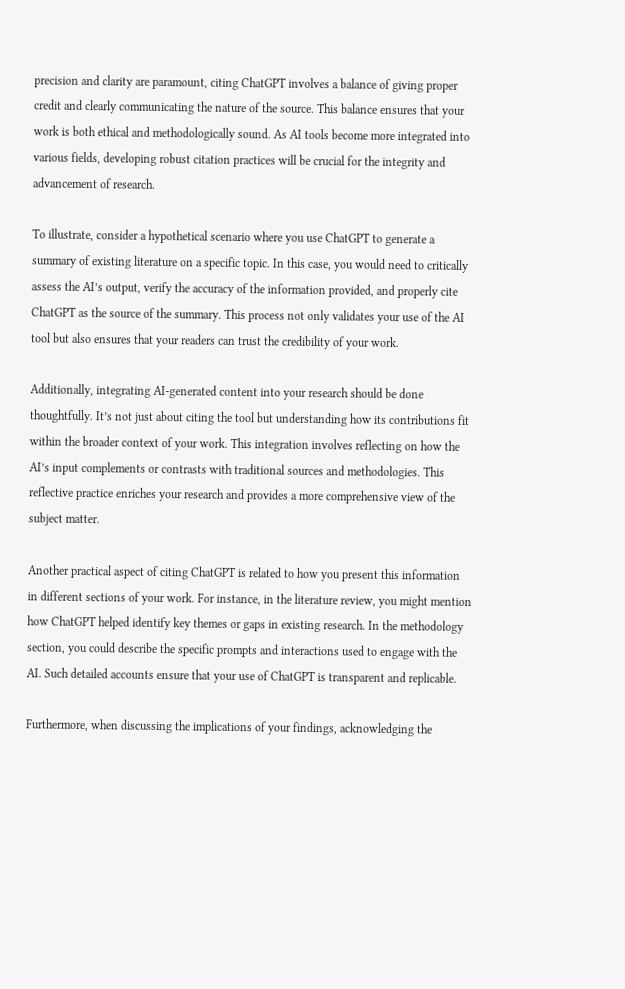precision and clarity are paramount, citing ChatGPT involves a balance of giving proper credit and clearly communicating the nature of the source. This balance ensures that your work is both ethical and methodologically sound. As AI tools become more integrated into various fields, developing robust citation practices will be crucial for the integrity and advancement of research.

To illustrate, consider a hypothetical scenario where you use ChatGPT to generate a summary of existing literature on a specific topic. In this case, you would need to critically assess the AI’s output, verify the accuracy of the information provided, and properly cite ChatGPT as the source of the summary. This process not only validates your use of the AI tool but also ensures that your readers can trust the credibility of your work.

Additionally, integrating AI-generated content into your research should be done thoughtfully. It’s not just about citing the tool but understanding how its contributions fit within the broader context of your work. This integration involves reflecting on how the AI’s input complements or contrasts with traditional sources and methodologies. This reflective practice enriches your research and provides a more comprehensive view of the subject matter.

Another practical aspect of citing ChatGPT is related to how you present this information in different sections of your work. For instance, in the literature review, you might mention how ChatGPT helped identify key themes or gaps in existing research. In the methodology section, you could describe the specific prompts and interactions used to engage with the AI. Such detailed accounts ensure that your use of ChatGPT is transparent and replicable.

Furthermore, when discussing the implications of your findings, acknowledging the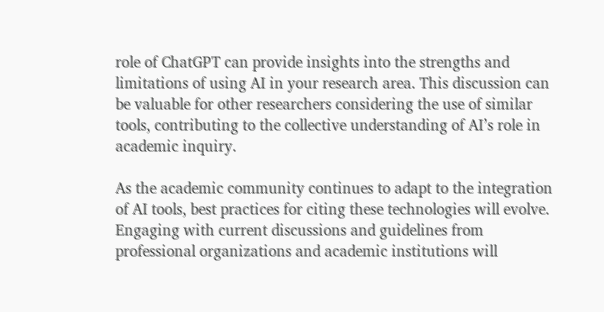role of ChatGPT can provide insights into the strengths and limitations of using AI in your research area. This discussion can be valuable for other researchers considering the use of similar tools, contributing to the collective understanding of AI’s role in academic inquiry.

As the academic community continues to adapt to the integration of AI tools, best practices for citing these technologies will evolve. Engaging with current discussions and guidelines from professional organizations and academic institutions will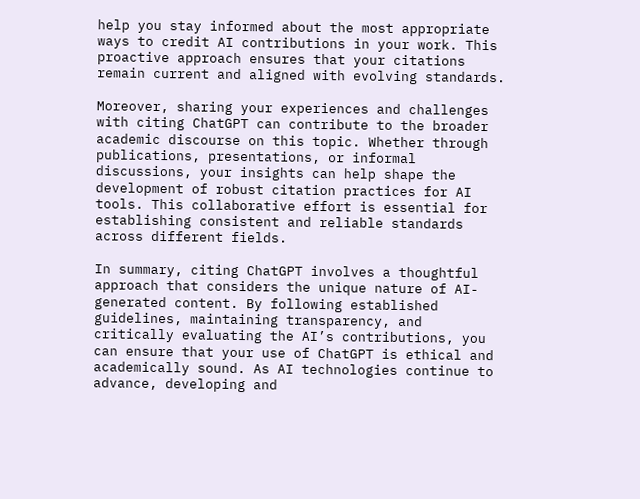help you stay informed about the most appropriate ways to credit AI contributions in your work. This proactive approach ensures that your citations remain current and aligned with evolving standards.

Moreover, sharing your experiences and challenges with citing ChatGPT can contribute to the broader academic discourse on this topic. Whether through publications, presentations, or informal discussions, your insights can help shape the development of robust citation practices for AI tools. This collaborative effort is essential for establishing consistent and reliable standards across different fields.

In summary, citing ChatGPT involves a thoughtful approach that considers the unique nature of AI-generated content. By following established guidelines, maintaining transparency, and critically evaluating the AI’s contributions, you can ensure that your use of ChatGPT is ethical and academically sound. As AI technologies continue to advance, developing and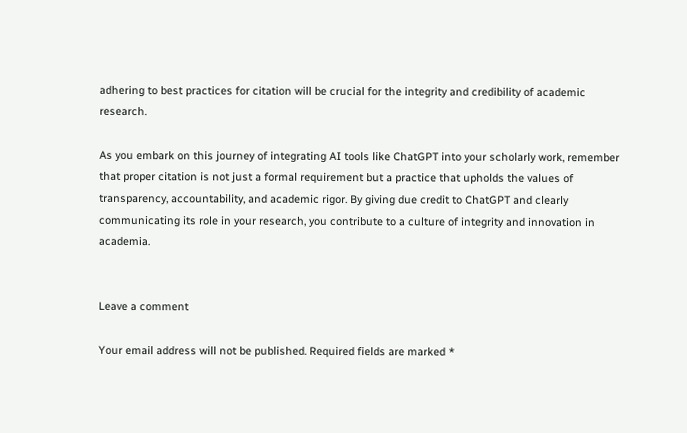adhering to best practices for citation will be crucial for the integrity and credibility of academic research.

As you embark on this journey of integrating AI tools like ChatGPT into your scholarly work, remember that proper citation is not just a formal requirement but a practice that upholds the values of transparency, accountability, and academic rigor. By giving due credit to ChatGPT and clearly communicating its role in your research, you contribute to a culture of integrity and innovation in academia.


Leave a comment

Your email address will not be published. Required fields are marked *